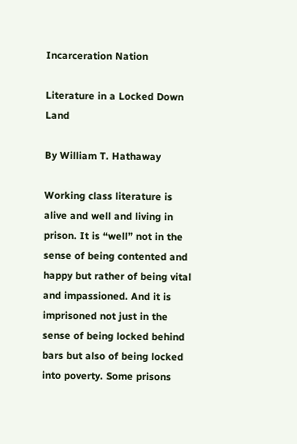Incarceration Nation

Literature in a Locked Down Land

By William T. Hathaway

Working class literature is alive and well and living in prison. It is “well” not in the sense of being contented and happy but rather of being vital and impassioned. And it is imprisoned not just in the sense of being locked behind bars but also of being locked into poverty. Some prisons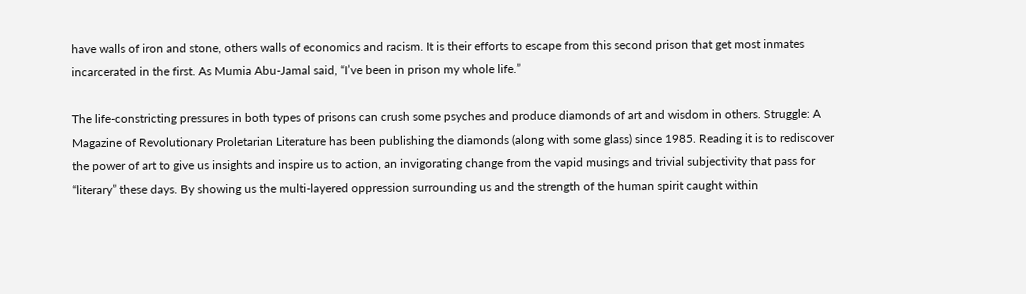have walls of iron and stone, others walls of economics and racism. It is their efforts to escape from this second prison that get most inmates incarcerated in the first. As Mumia Abu-Jamal said, “I’ve been in prison my whole life.”

The life-constricting pressures in both types of prisons can crush some psyches and produce diamonds of art and wisdom in others. Struggle: A Magazine of Revolutionary Proletarian Literature has been publishing the diamonds (along with some glass) since 1985. Reading it is to rediscover the power of art to give us insights and inspire us to action, an invigorating change from the vapid musings and trivial subjectivity that pass for “literary” these days. By showing us the multi-layered oppression surrounding us and the strength of the human spirit caught within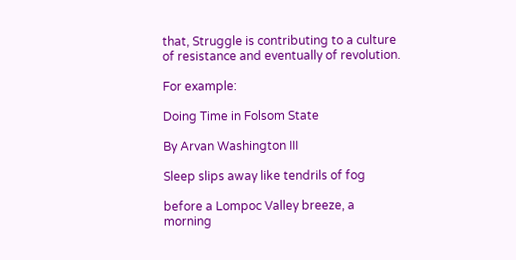that, Struggle is contributing to a culture of resistance and eventually of revolution.

For example:

Doing Time in Folsom State

By Arvan Washington III

Sleep slips away like tendrils of fog

before a Lompoc Valley breeze, a morning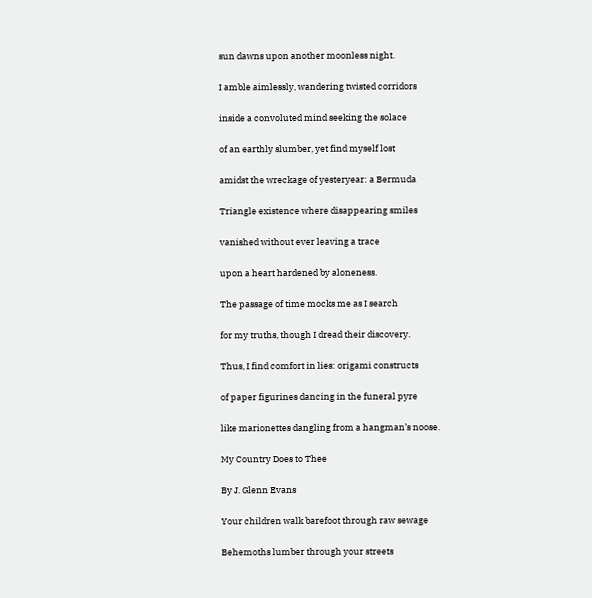sun dawns upon another moonless night.

I amble aimlessly, wandering twisted corridors

inside a convoluted mind seeking the solace

of an earthly slumber, yet find myself lost

amidst the wreckage of yesteryear: a Bermuda

Triangle existence where disappearing smiles

vanished without ever leaving a trace

upon a heart hardened by aloneness.

The passage of time mocks me as I search

for my truths, though I dread their discovery.

Thus, I find comfort in lies: origami constructs

of paper figurines dancing in the funeral pyre

like marionettes dangling from a hangman’s noose.

My Country Does to Thee

By J. Glenn Evans

Your children walk barefoot through raw sewage

Behemoths lumber through your streets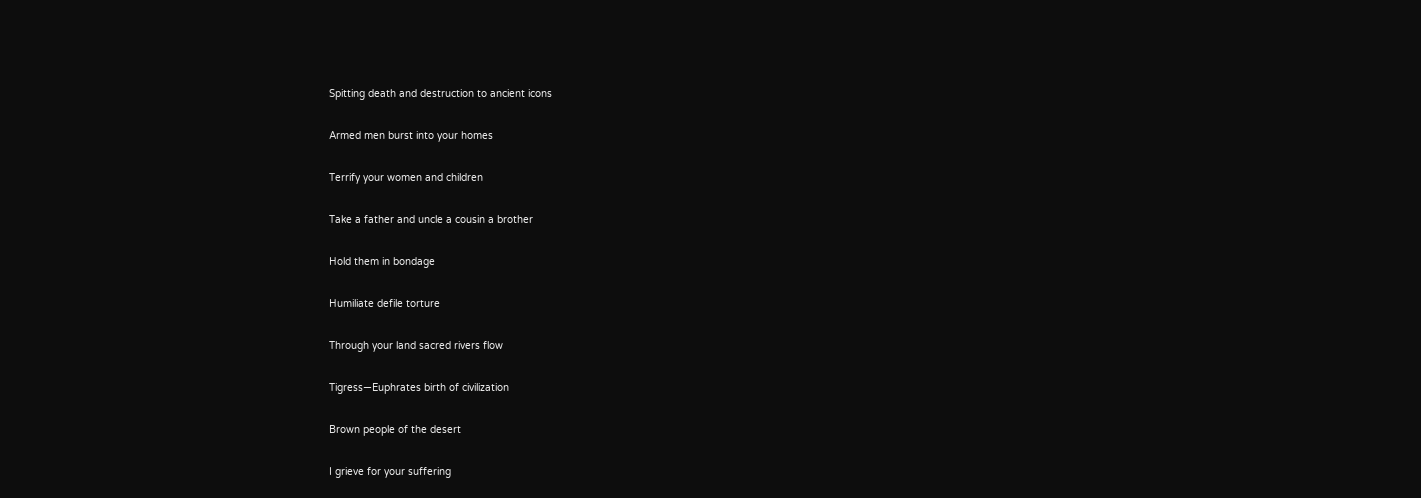Spitting death and destruction to ancient icons

Armed men burst into your homes

Terrify your women and children

Take a father and uncle a cousin a brother

Hold them in bondage

Humiliate defile torture

Through your land sacred rivers flow

Tigress—Euphrates birth of civilization

Brown people of the desert

I grieve for your suffering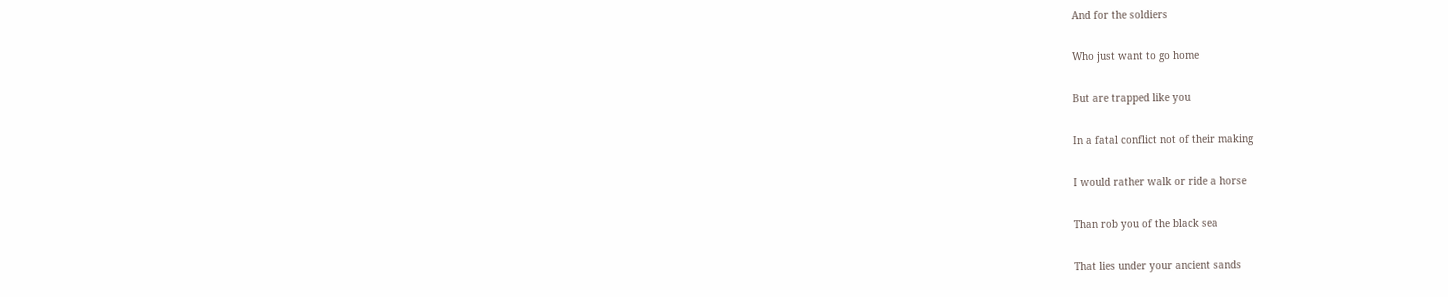And for the soldiers

Who just want to go home

But are trapped like you

In a fatal conflict not of their making

I would rather walk or ride a horse

Than rob you of the black sea

That lies under your ancient sands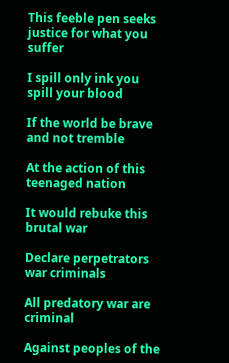This feeble pen seeks justice for what you suffer

I spill only ink you spill your blood

If the world be brave and not tremble

At the action of this teenaged nation

It would rebuke this brutal war

Declare perpetrators war criminals

All predatory war are criminal

Against peoples of the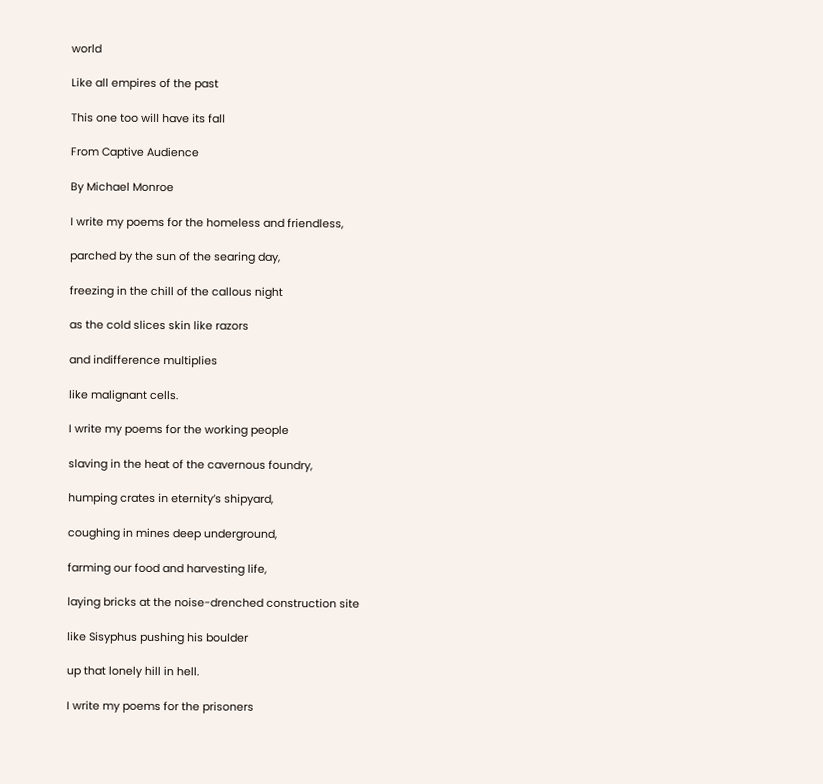world

Like all empires of the past

This one too will have its fall

From Captive Audience

By Michael Monroe

I write my poems for the homeless and friendless,

parched by the sun of the searing day,

freezing in the chill of the callous night

as the cold slices skin like razors

and indifference multiplies

like malignant cells.

I write my poems for the working people

slaving in the heat of the cavernous foundry,

humping crates in eternity’s shipyard,

coughing in mines deep underground,

farming our food and harvesting life,

laying bricks at the noise-drenched construction site

like Sisyphus pushing his boulder

up that lonely hill in hell.

I write my poems for the prisoners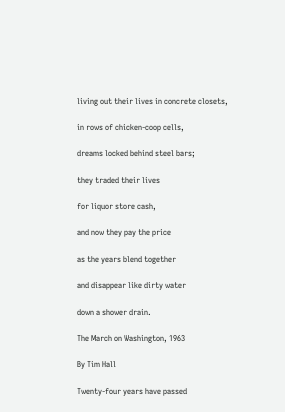living out their lives in concrete closets,

in rows of chicken-coop cells,

dreams locked behind steel bars;

they traded their lives

for liquor store cash,

and now they pay the price

as the years blend together

and disappear like dirty water

down a shower drain.

The March on Washington, 1963

By Tim Hall

Twenty-four years have passed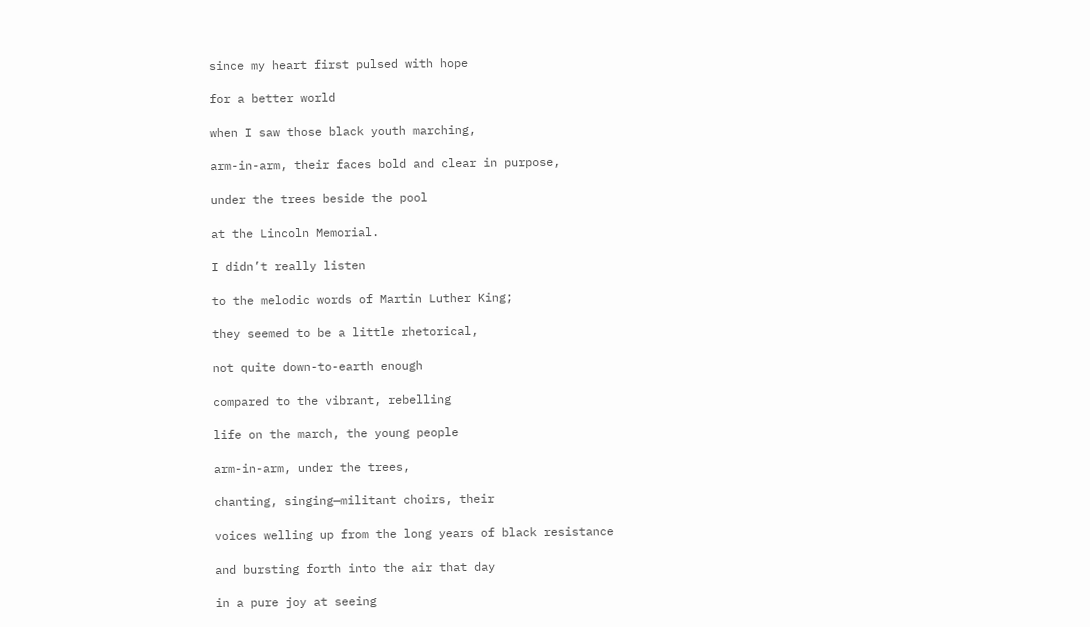since my heart first pulsed with hope

for a better world

when I saw those black youth marching,

arm-in-arm, their faces bold and clear in purpose,

under the trees beside the pool

at the Lincoln Memorial.

I didn’t really listen

to the melodic words of Martin Luther King;

they seemed to be a little rhetorical,

not quite down-to-earth enough

compared to the vibrant, rebelling

life on the march, the young people

arm-in-arm, under the trees,

chanting, singing—militant choirs, their

voices welling up from the long years of black resistance

and bursting forth into the air that day

in a pure joy at seeing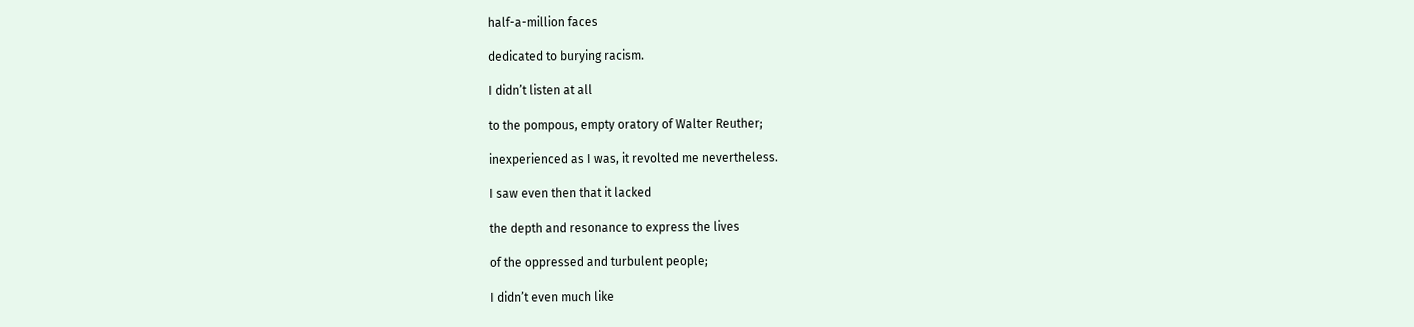half-a-million faces

dedicated to burying racism.

I didn’t listen at all

to the pompous, empty oratory of Walter Reuther;

inexperienced as I was, it revolted me nevertheless.

I saw even then that it lacked

the depth and resonance to express the lives

of the oppressed and turbulent people;

I didn’t even much like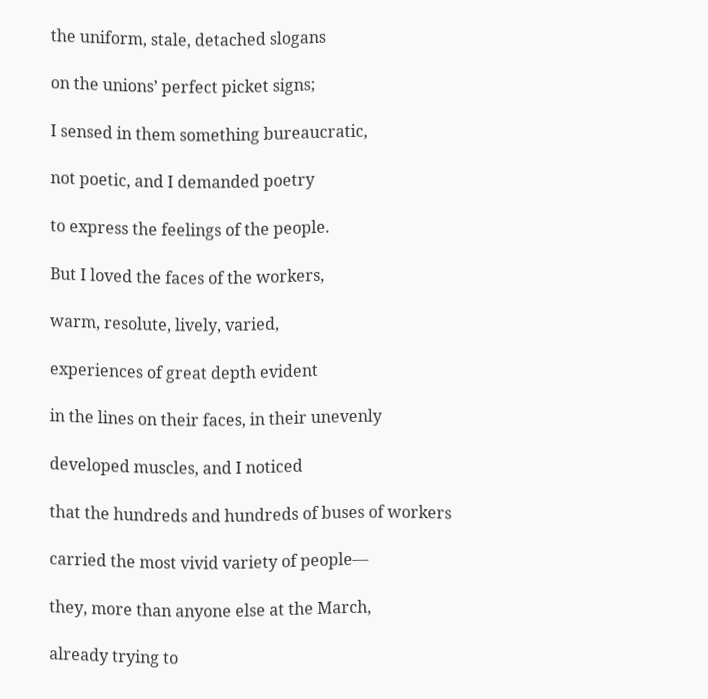the uniform, stale, detached slogans

on the unions’ perfect picket signs;

I sensed in them something bureaucratic,

not poetic, and I demanded poetry

to express the feelings of the people.

But I loved the faces of the workers,

warm, resolute, lively, varied,

experiences of great depth evident

in the lines on their faces, in their unevenly

developed muscles, and I noticed

that the hundreds and hundreds of buses of workers

carried the most vivid variety of people—

they, more than anyone else at the March,

already trying to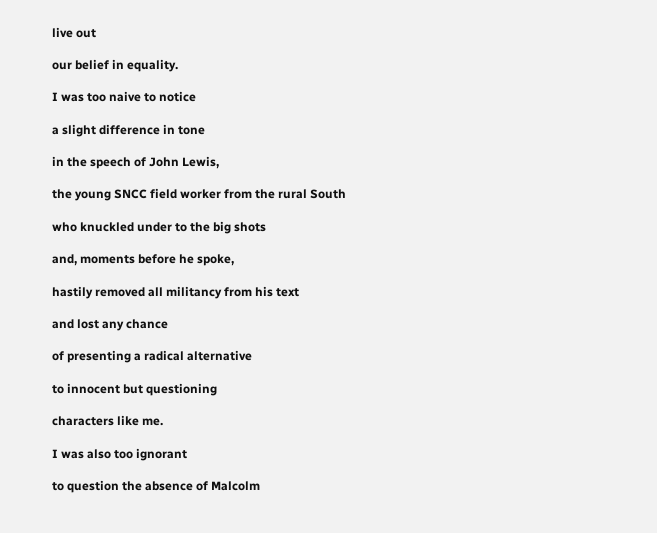live out

our belief in equality.

I was too naive to notice

a slight difference in tone

in the speech of John Lewis,

the young SNCC field worker from the rural South

who knuckled under to the big shots

and, moments before he spoke,

hastily removed all militancy from his text

and lost any chance

of presenting a radical alternative

to innocent but questioning

characters like me.

I was also too ignorant

to question the absence of Malcolm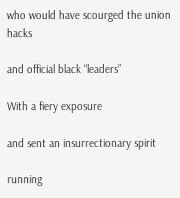who would have scourged the union hacks

and official black “leaders”

With a fiery exposure

and sent an insurrectionary spirit

running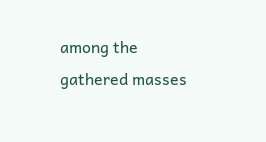among the gathered masses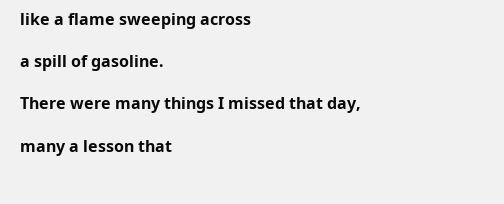like a flame sweeping across

a spill of gasoline.

There were many things I missed that day,

many a lesson that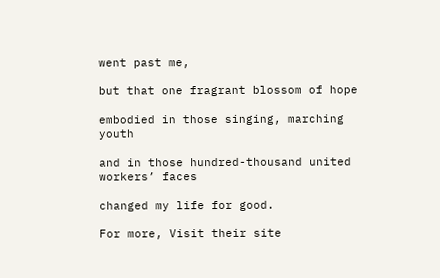went past me,

but that one fragrant blossom of hope

embodied in those singing, marching youth

and in those hundred-thousand united workers’ faces

changed my life for good.

For more, Visit their site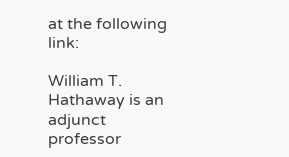at the following link:

William T. Hathaway is an adjunct professor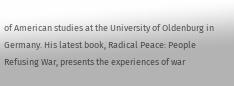of American studies at the University of Oldenburg in Germany. His latest book, Radical Peace: People Refusing War, presents the experiences of war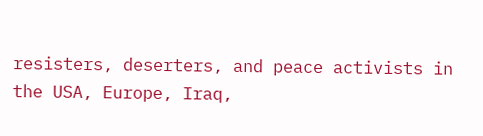resisters, deserters, and peace activists in the USA, Europe, Iraq,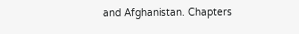and Afghanistan. Chapters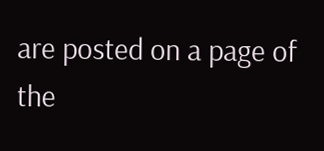are posted on a page of the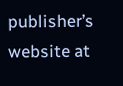publisher’s website at